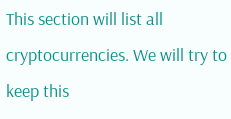This section will list all cryptocurrencies. We will try to keep this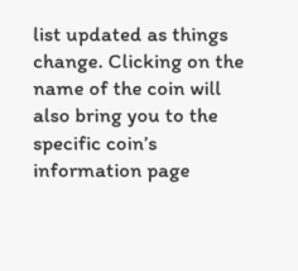list updated as things change. Clicking on the name of the coin will also bring you to the specific coin’s information page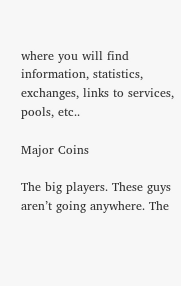where you will find information, statistics, exchanges, links to services, pools, etc..

Major Coins

The big players. These guys aren’t going anywhere. The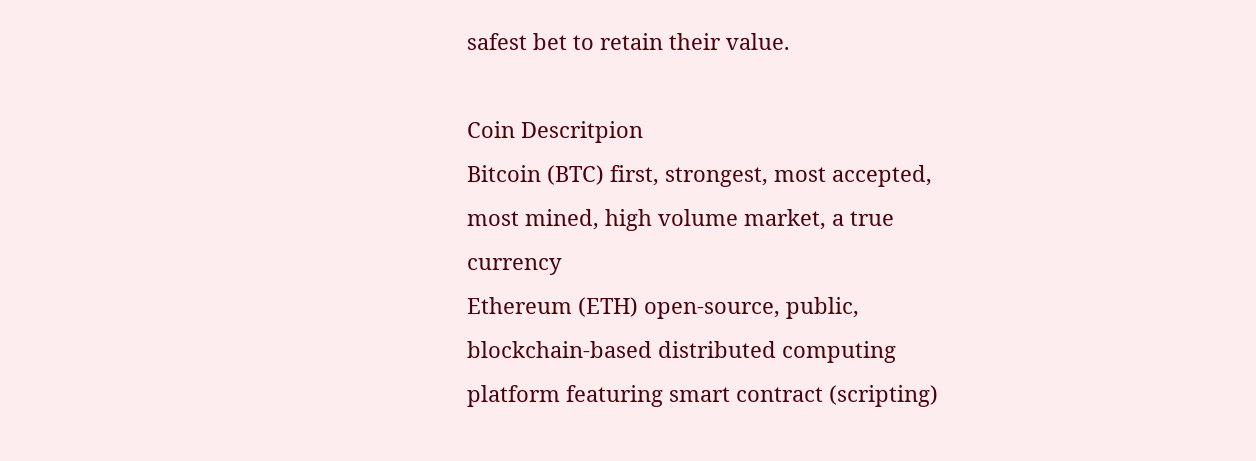safest bet to retain their value.

Coin Descritpion
Bitcoin (BTC) first, strongest, most accepted, most mined, high volume market, a true currency
Ethereum (ETH) open-source, public, blockchain-based distributed computing platform featuring smart contract (scripting)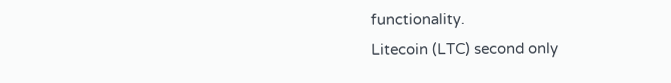functionality.
Litecoin (LTC) second only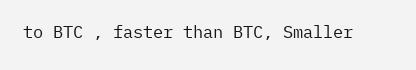to BTC , faster than BTC, Smaller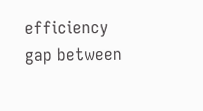efficiency gap between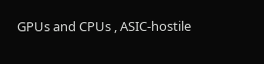GPUs and CPUs , ASIC-hostile